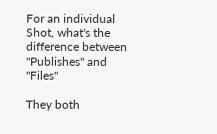For an individual Shot, what's the difference between "Publishes" and "Files"

They both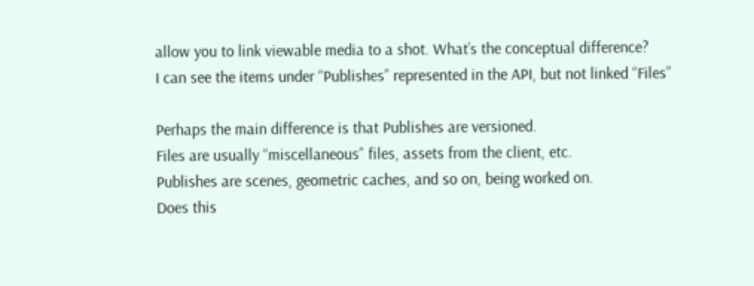allow you to link viewable media to a shot. What’s the conceptual difference?
I can see the items under “Publishes” represented in the API, but not linked “Files”

Perhaps the main difference is that Publishes are versioned.
Files are usually “miscellaneous” files, assets from the client, etc.
Publishes are scenes, geometric caches, and so on, being worked on.
Does this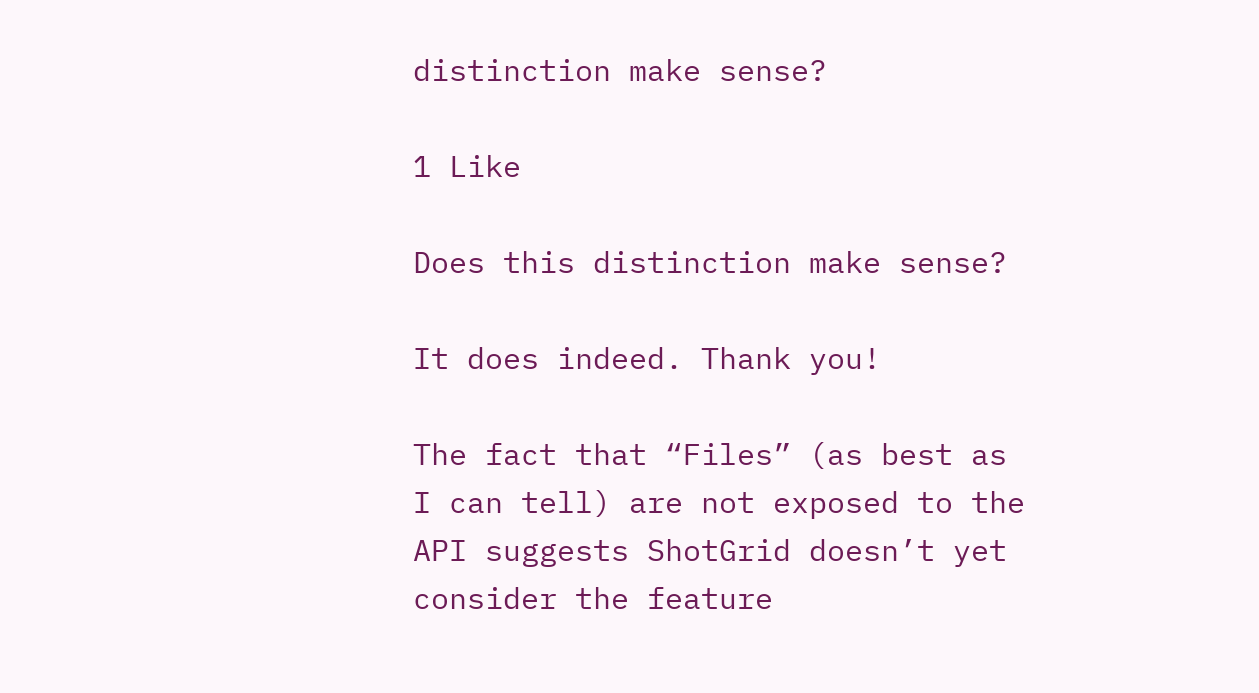distinction make sense?

1 Like

Does this distinction make sense?

It does indeed. Thank you!

The fact that “Files” (as best as I can tell) are not exposed to the API suggests ShotGrid doesn’t yet consider the feature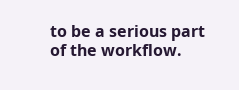to be a serious part of the workflow.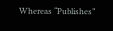Whereas “Publishes”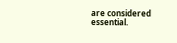are considered essential.